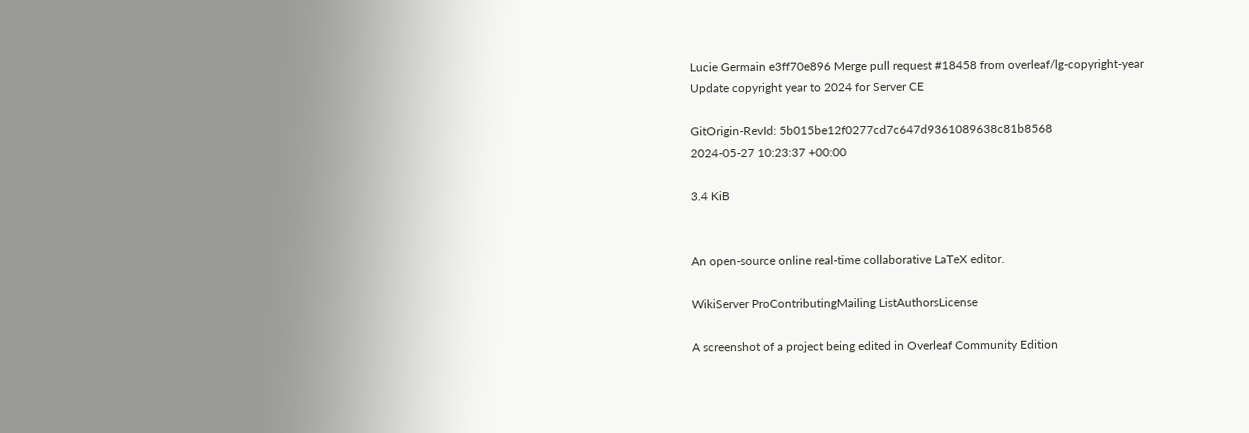Lucie Germain e3ff70e896 Merge pull request #18458 from overleaf/lg-copyright-year
Update copyright year to 2024 for Server CE

GitOrigin-RevId: 5b015be12f0277cd7c647d9361089638c81b8568
2024-05-27 10:23:37 +00:00

3.4 KiB


An open-source online real-time collaborative LaTeX editor.

WikiServer ProContributingMailing ListAuthorsLicense

A screenshot of a project being edited in Overleaf Community Edition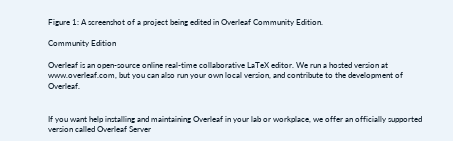Figure 1: A screenshot of a project being edited in Overleaf Community Edition.

Community Edition

Overleaf is an open-source online real-time collaborative LaTeX editor. We run a hosted version at www.overleaf.com, but you can also run your own local version, and contribute to the development of Overleaf.


If you want help installing and maintaining Overleaf in your lab or workplace, we offer an officially supported version called Overleaf Server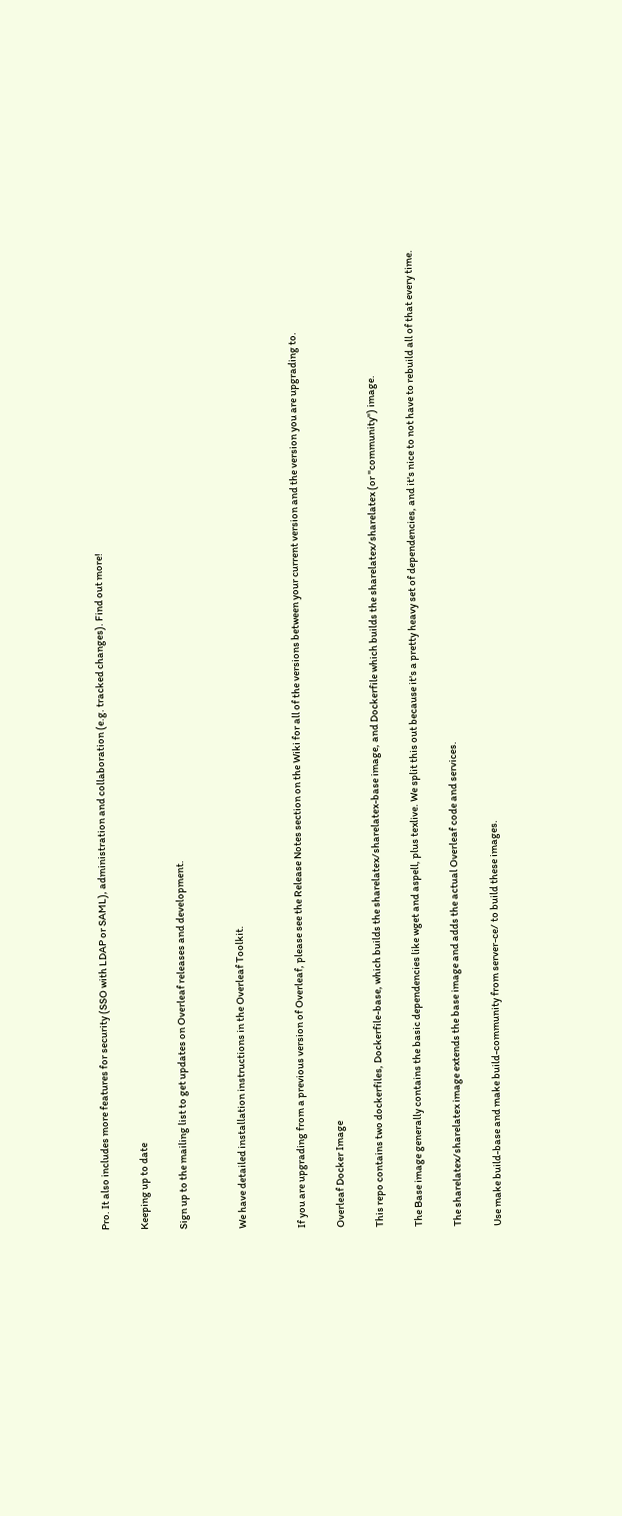Pro. It also includes more features for security (SSO with LDAP or SAML), administration and collaboration (e.g. tracked changes). Find out more!

Keeping up to date

Sign up to the mailing list to get updates on Overleaf releases and development.


We have detailed installation instructions in the Overleaf Toolkit.


If you are upgrading from a previous version of Overleaf, please see the Release Notes section on the Wiki for all of the versions between your current version and the version you are upgrading to.

Overleaf Docker Image

This repo contains two dockerfiles, Dockerfile-base, which builds the sharelatex/sharelatex-base image, and Dockerfile which builds the sharelatex/sharelatex (or "community") image.

The Base image generally contains the basic dependencies like wget and aspell, plus texlive. We split this out because it's a pretty heavy set of dependencies, and it's nice to not have to rebuild all of that every time.

The sharelatex/sharelatex image extends the base image and adds the actual Overleaf code and services.

Use make build-base and make build-community from server-ce/ to build these images.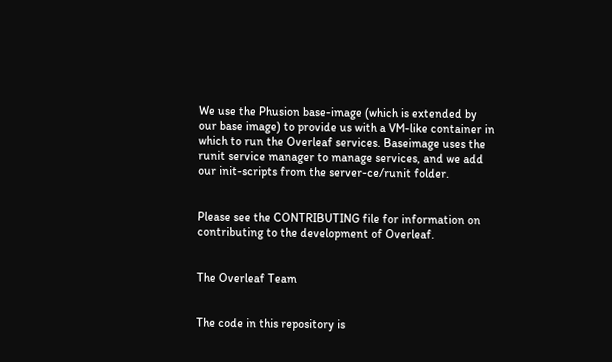We use the Phusion base-image (which is extended by our base image) to provide us with a VM-like container in which to run the Overleaf services. Baseimage uses the runit service manager to manage services, and we add our init-scripts from the server-ce/runit folder.


Please see the CONTRIBUTING file for information on contributing to the development of Overleaf.


The Overleaf Team


The code in this repository is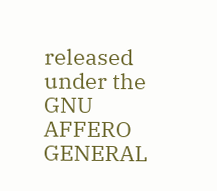released under the GNU AFFERO GENERAL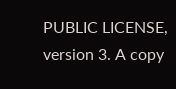PUBLIC LICENSE, version 3. A copy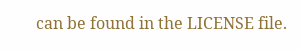can be found in the LICENSE file.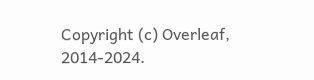Copyright (c) Overleaf, 2014-2024.